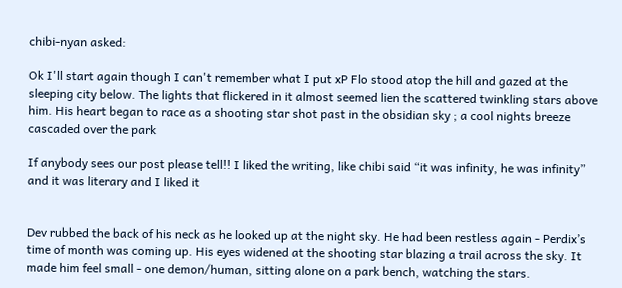chibi-nyan asked:

Ok I'll start again though I can't remember what I put xP Flo stood atop the hill and gazed at the sleeping city below. The lights that flickered in it almost seemed lien the scattered twinkling stars above him. His heart began to race as a shooting star shot past in the obsidian sky ; a cool nights breeze cascaded over the park

If anybody sees our post please tell!! I liked the writing, like chibi said “it was infinity, he was infinity” and it was literary and I liked it


Dev rubbed the back of his neck as he looked up at the night sky. He had been restless again - Perdix’s time of month was coming up. His eyes widened at the shooting star blazing a trail across the sky. It made him feel small - one demon/human, sitting alone on a park bench, watching the stars.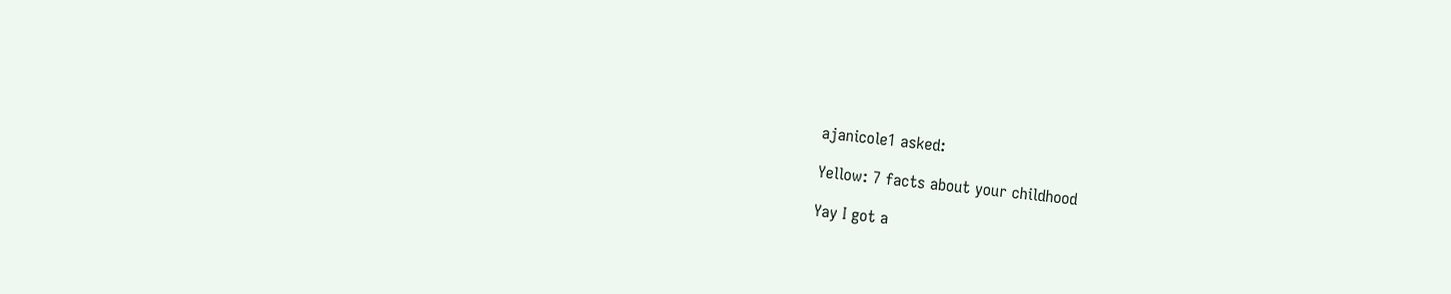ajanicole1 asked:

Yellow: 7 facts about your childhood

Yay I got a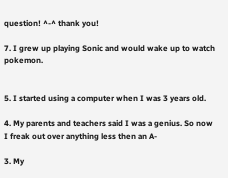question! ^-^ thank you!

7. I grew up playing Sonic and would wake up to watch pokemon.


5. I started using a computer when I was 3 years old.

4. My parents and teachers said I was a genius. So now I freak out over anything less then an A-

3. My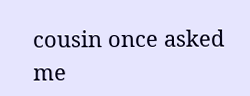cousin once asked me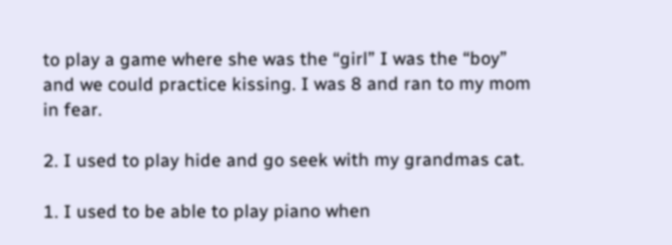to play a game where she was the “girl” I was the “boy” and we could practice kissing. I was 8 and ran to my mom in fear.

2. I used to play hide and go seek with my grandmas cat.

1. I used to be able to play piano when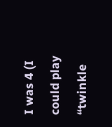I was 4 (I could play “twinkle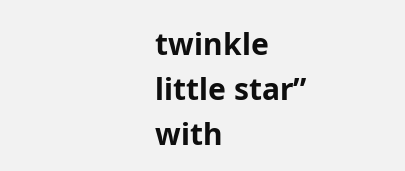twinkle little star” with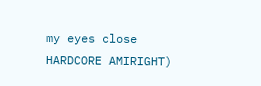my eyes close HARDCORE AMIRIGHT)